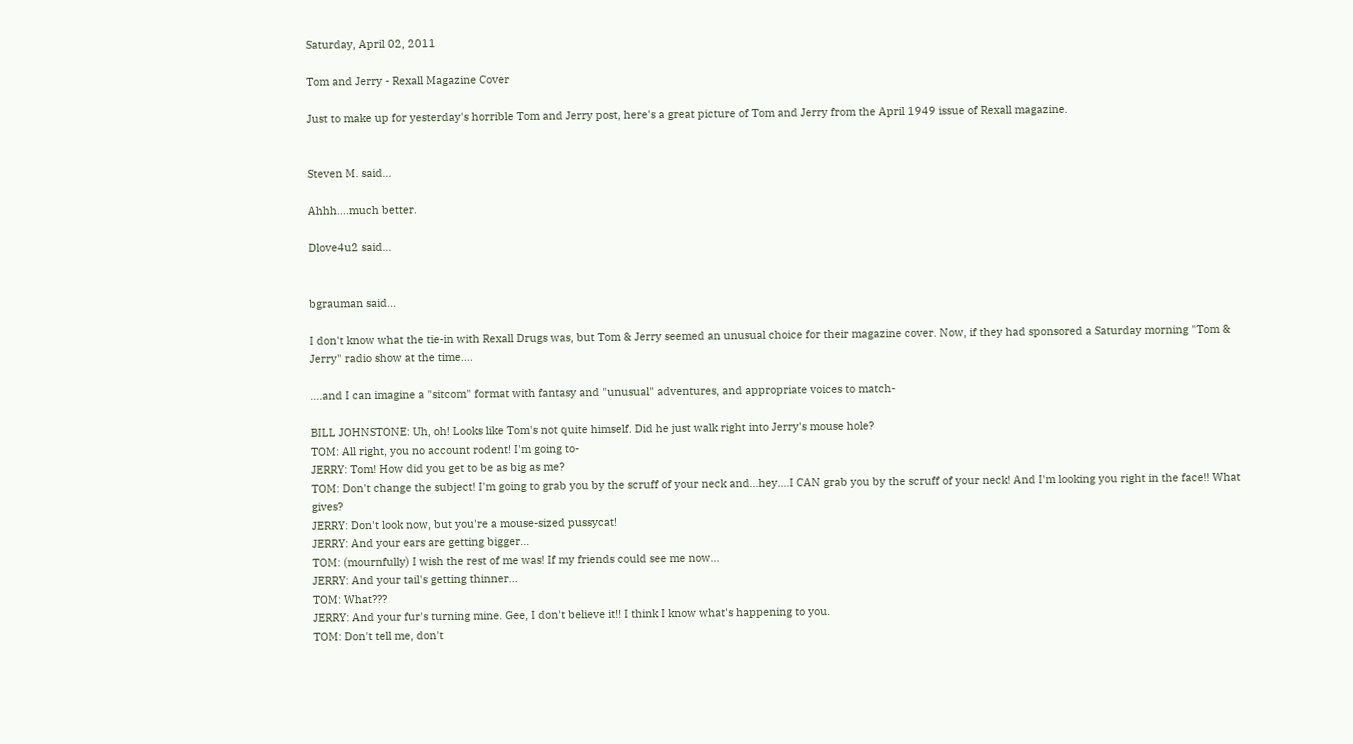Saturday, April 02, 2011

Tom and Jerry - Rexall Magazine Cover

Just to make up for yesterday's horrible Tom and Jerry post, here's a great picture of Tom and Jerry from the April 1949 issue of Rexall magazine.


Steven M. said...

Ahhh....much better.

Dlove4u2 said...


bgrauman said...

I don't know what the tie-in with Rexall Drugs was, but Tom & Jerry seemed an unusual choice for their magazine cover. Now, if they had sponsored a Saturday morning "Tom & Jerry" radio show at the time....

....and I can imagine a "sitcom" format with fantasy and "unusual" adventures, and appropriate voices to match-

BILL JOHNSTONE: Uh, oh! Looks like Tom's not quite himself. Did he just walk right into Jerry's mouse hole?
TOM: All right, you no account rodent! I'm going to-
JERRY: Tom! How did you get to be as big as me?
TOM: Don't change the subject! I'm going to grab you by the scruff of your neck and...hey....I CAN grab you by the scruff of your neck! And I'm looking you right in the face!! What gives?
JERRY: Don't look now, but you're a mouse-sized pussycat!
JERRY: And your ears are getting bigger...
TOM: (mournfully) I wish the rest of me was! If my friends could see me now...
JERRY: And your tail's getting thinner...
TOM: What???
JERRY: And your fur's turning mine. Gee, I don't believe it!! I think I know what's happening to you.
TOM: Don't tell me, don't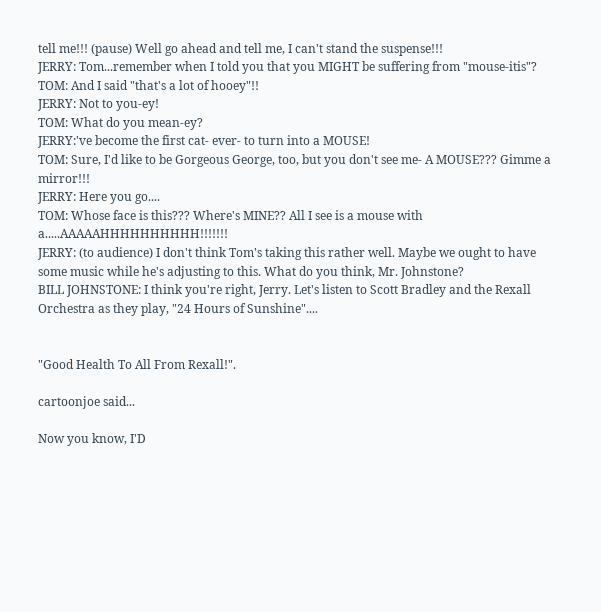tell me!!! (pause) Well go ahead and tell me, I can't stand the suspense!!!
JERRY: Tom...remember when I told you that you MIGHT be suffering from "mouse-itis"?
TOM: And I said "that's a lot of hooey"!!
JERRY: Not to you-ey!
TOM: What do you mean-ey?
JERRY:'ve become the first cat- ever- to turn into a MOUSE!
TOM: Sure, I'd like to be Gorgeous George, too, but you don't see me- A MOUSE??? Gimme a mirror!!!
JERRY: Here you go....
TOM: Whose face is this??? Where's MINE?? All I see is a mouse with a.....AAAAAHHHHHHHHHH!!!!!!!
JERRY: (to audience) I don't think Tom's taking this rather well. Maybe we ought to have some music while he's adjusting to this. What do you think, Mr. Johnstone?
BILL JOHNSTONE: I think you're right, Jerry. Let's listen to Scott Bradley and the Rexall Orchestra as they play, "24 Hours of Sunshine"....


"Good Health To All From Rexall!".

cartoonjoe said...

Now you know, I'D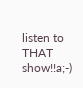listen to THAT show!!a;-)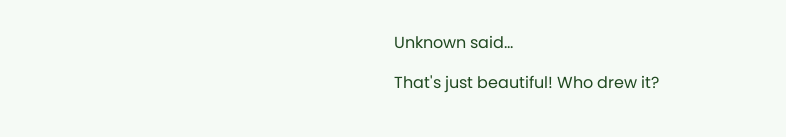Unknown said...

That's just beautiful! Who drew it?